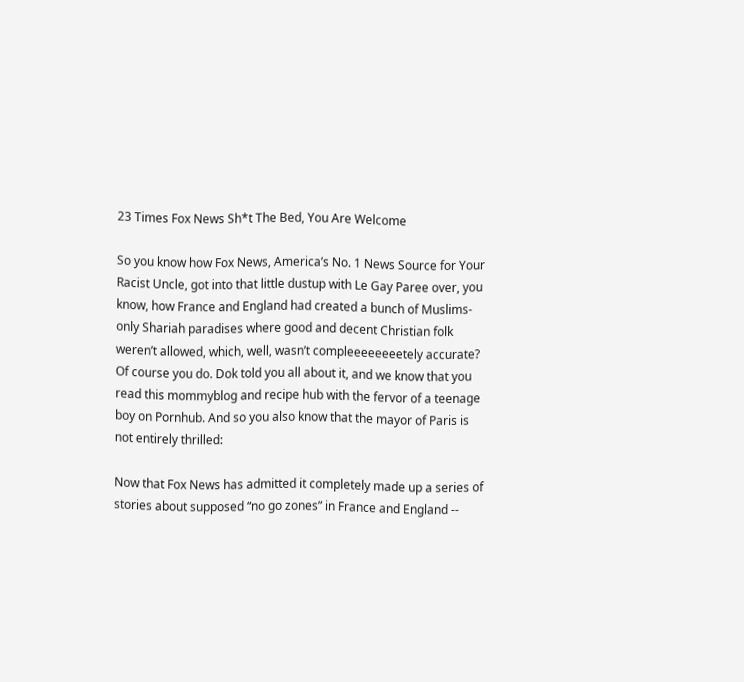23 Times Fox News Sh*t The Bed, You Are Welcome

So you know how Fox News, America’s No. 1 News Source for Your Racist Uncle, got into that little dustup with Le Gay Paree over, you know, how France and England had created a bunch of Muslims-only Shariah paradises where good and decent Christian folk weren’t allowed, which, well, wasn’t compleeeeeeeetely accurate? Of course you do. Dok told you all about it, and we know that you read this mommyblog and recipe hub with the fervor of a teenage boy on Pornhub. And so you also know that the mayor of Paris is not entirely thrilled:

Now that Fox News has admitted it completely made up a series of stories about supposed “no go zones” in France and England --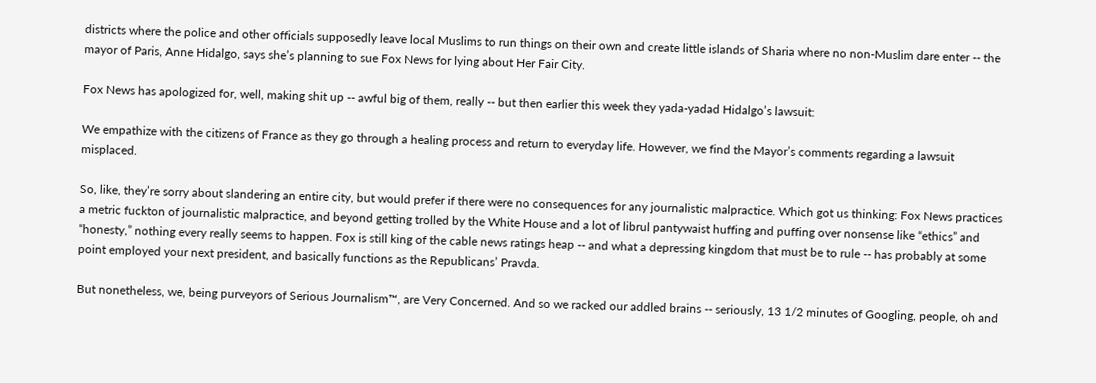districts where the police and other officials supposedly leave local Muslims to run things on their own and create little islands of Sharia where no non-Muslim dare enter -- the mayor of Paris, Anne Hidalgo, says she’s planning to sue Fox News for lying about Her Fair City.

Fox News has apologized for, well, making shit up -- awful big of them, really -- but then earlier this week they yada-yadad Hidalgo’s lawsuit:

We empathize with the citizens of France as they go through a healing process and return to everyday life. However, we find the Mayor’s comments regarding a lawsuit misplaced.

So, like, they’re sorry about slandering an entire city, but would prefer if there were no consequences for any journalistic malpractice. Which got us thinking: Fox News practices a metric fuckton of journalistic malpractice, and beyond getting trolled by the White House and a lot of librul pantywaist huffing and puffing over nonsense like “ethics” and “honesty,” nothing every really seems to happen. Fox is still king of the cable news ratings heap -- and what a depressing kingdom that must be to rule -- has probably at some point employed your next president, and basically functions as the Republicans’ Pravda.

But nonetheless, we, being purveyors of Serious Journalism™, are Very Concerned. And so we racked our addled brains -- seriously, 13 1/2 minutes of Googling, people, oh and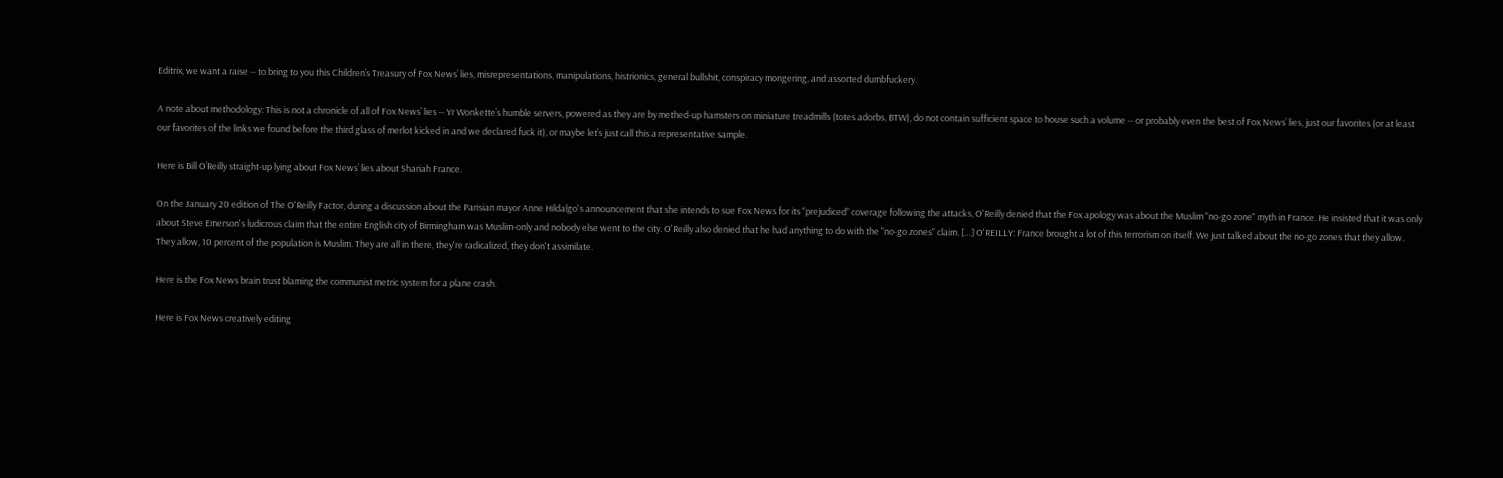Editrix, we want a raise -- to bring to you this Children’s Treasury of Fox News’ lies, misrepresentations, manipulations, histrionics, general bullshit, conspiracy mongering, and assorted dumbfuckery.

A note about methodology: This is not a chronicle of all of Fox News’ lies -- Yr Wonkette’s humble servers, powered as they are by methed-up hamsters on miniature treadmills (totes adorbs, BTW), do not contain sufficient space to house such a volume -- or probably even the best of Fox News’ lies, just our favorites (or at least our favorites of the links we found before the third glass of merlot kicked in and we declared fuck it), or maybe let’s just call this a representative sample.

Here is Bill O’Reilly straight-up lying about Fox News’ lies about Shariah France.

On the January 20 edition of The O'Reilly Factor, during a discussion about the Parisian mayor Anne Hildalgo's announcement that she intends to sue Fox News for its "prejudiced" coverage following the attacks, O'Reilly denied that the Fox apology was about the Muslim "no-go zone" myth in France. He insisted that it was only about Steve Emerson's ludicrous claim that the entire English city of Birmingham was Muslim-only and nobody else went to the city. O'Reilly also denied that he had anything to do with the "no-go zones" claim. […] O'REILLY: France brought a lot of this terrorism on itself. We just talked about the no-go zones that they allow. They allow, 10 percent of the population is Muslim. They are all in there, they're radicalized, they don't assimilate.

Here is the Fox News brain trust blaming the communist metric system for a plane crash.

Here is Fox News creatively editing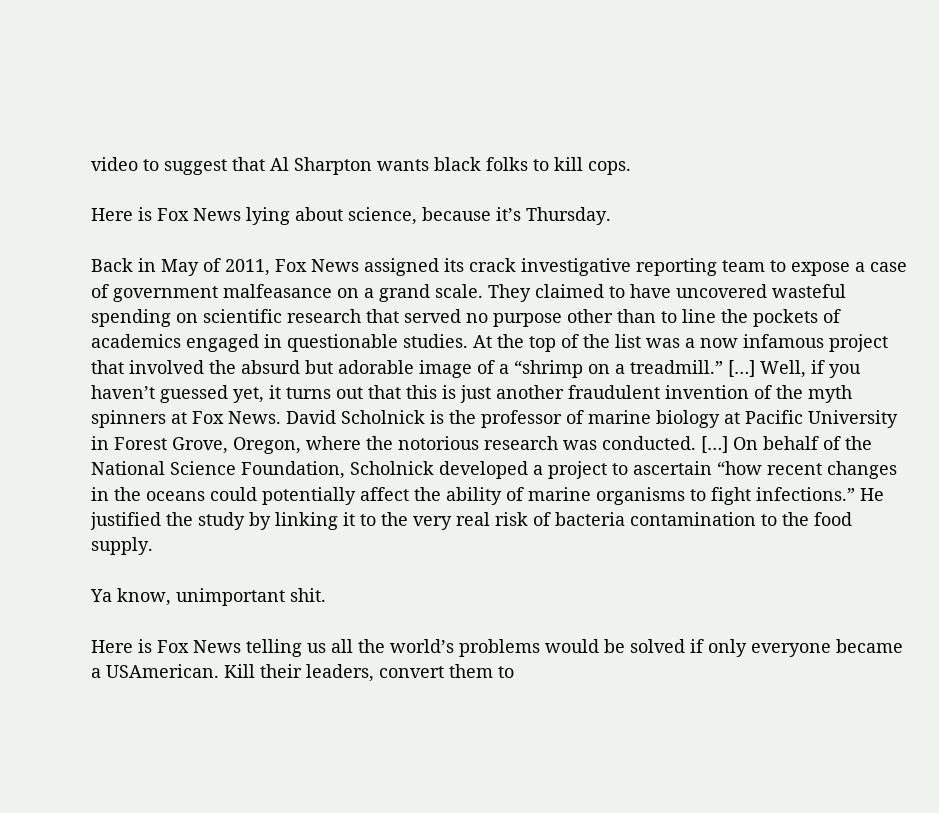video to suggest that Al Sharpton wants black folks to kill cops.

Here is Fox News lying about science, because it’s Thursday.

Back in May of 2011, Fox News assigned its crack investigative reporting team to expose a case of government malfeasance on a grand scale. They claimed to have uncovered wasteful spending on scientific research that served no purpose other than to line the pockets of academics engaged in questionable studies. At the top of the list was a now infamous project that involved the absurd but adorable image of a “shrimp on a treadmill.” […] Well, if you haven’t guessed yet, it turns out that this is just another fraudulent invention of the myth spinners at Fox News. David Scholnick is the professor of marine biology at Pacific University in Forest Grove, Oregon, where the notorious research was conducted. […] On behalf of the National Science Foundation, Scholnick developed a project to ascertain “how recent changes in the oceans could potentially affect the ability of marine organisms to fight infections.” He justified the study by linking it to the very real risk of bacteria contamination to the food supply.

Ya know, unimportant shit.

Here is Fox News telling us all the world’s problems would be solved if only everyone became a USAmerican. Kill their leaders, convert them to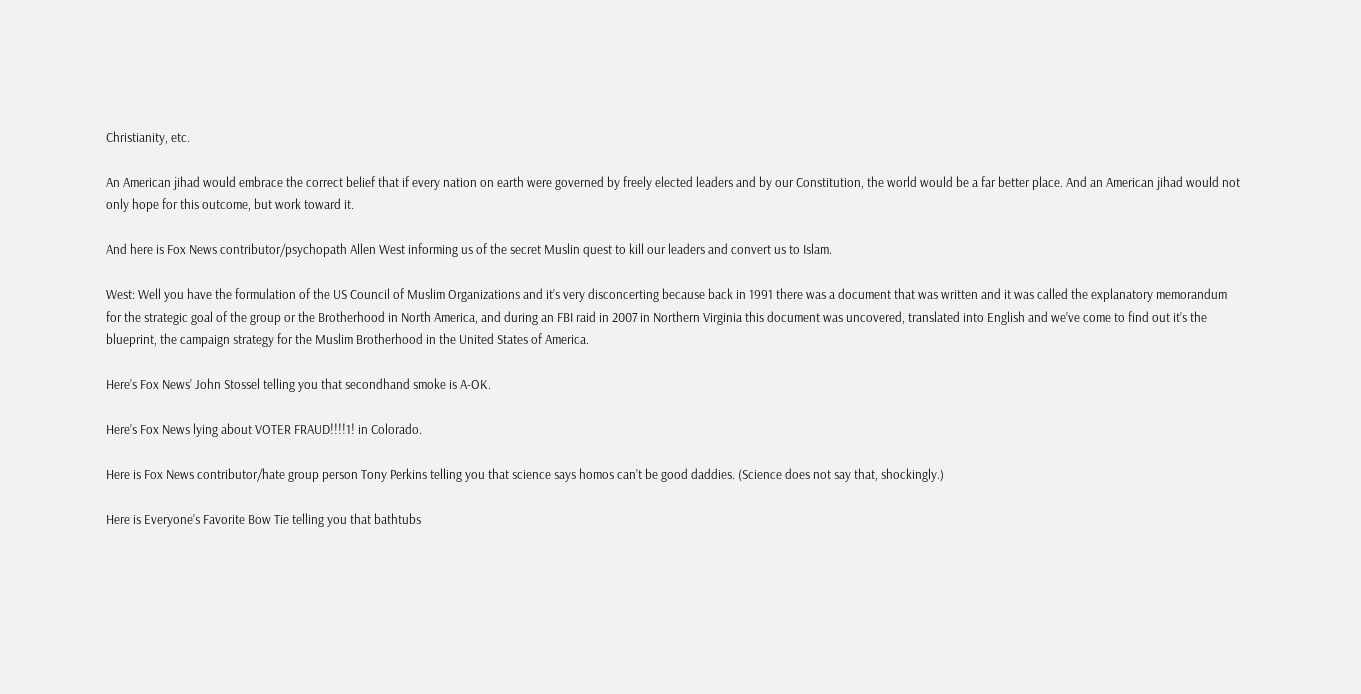Christianity, etc.

An American jihad would embrace the correct belief that if every nation on earth were governed by freely elected leaders and by our Constitution, the world would be a far better place. And an American jihad would not only hope for this outcome, but work toward it.

And here is Fox News contributor/psychopath Allen West informing us of the secret Muslin quest to kill our leaders and convert us to Islam.

West: Well you have the formulation of the US Council of Muslim Organizations and it’s very disconcerting because back in 1991 there was a document that was written and it was called the explanatory memorandum for the strategic goal of the group or the Brotherhood in North America, and during an FBI raid in 2007 in Northern Virginia this document was uncovered, translated into English and we’ve come to find out it’s the blueprint, the campaign strategy for the Muslim Brotherhood in the United States of America.

Here’s Fox News’ John Stossel telling you that secondhand smoke is A-OK.

Here’s Fox News lying about VOTER FRAUD!!!!1! in Colorado.

Here is Fox News contributor/hate group person Tony Perkins telling you that science says homos can’t be good daddies. (Science does not say that, shockingly.)

Here is Everyone’s Favorite Bow Tie telling you that bathtubs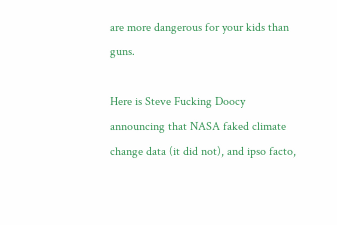are more dangerous for your kids than guns.

Here is Steve Fucking Doocy announcing that NASA faked climate change data (it did not), and ipso facto,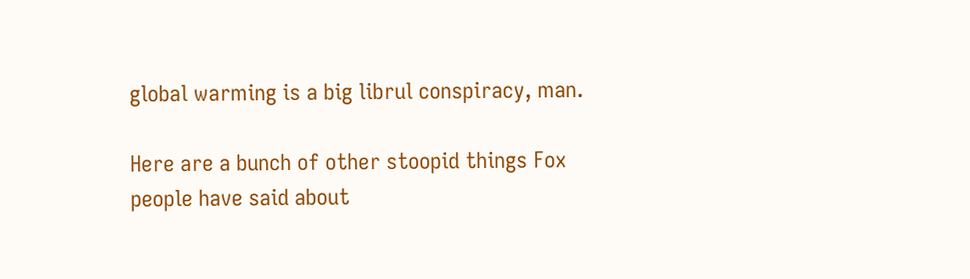global warming is a big librul conspiracy, man.

Here are a bunch of other stoopid things Fox people have said about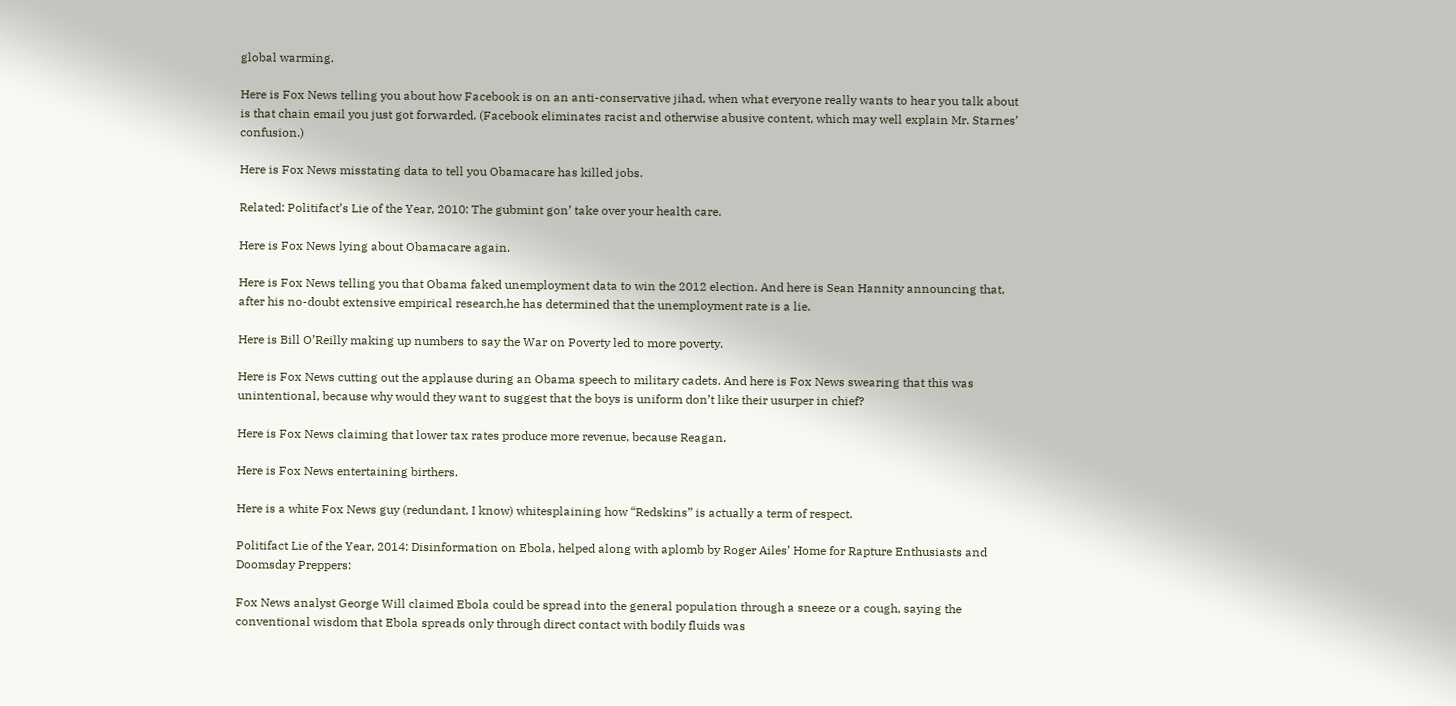global warming.

Here is Fox News telling you about how Facebook is on an anti-conservative jihad, when what everyone really wants to hear you talk about is that chain email you just got forwarded. (Facebook eliminates racist and otherwise abusive content, which may well explain Mr. Starnes’ confusion.)

Here is Fox News misstating data to tell you Obamacare has killed jobs.

Related: Politifact’s Lie of the Year, 2010: The gubmint gon’ take over your health care.

Here is Fox News lying about Obamacare again.

Here is Fox News telling you that Obama faked unemployment data to win the 2012 election. And here is Sean Hannity announcing that, after his no-doubt extensive empirical research,he has determined that the unemployment rate is a lie.

Here is Bill O’Reilly making up numbers to say the War on Poverty led to more poverty.

Here is Fox News cutting out the applause during an Obama speech to military cadets. And here is Fox News swearing that this was unintentional, because why would they want to suggest that the boys is uniform don’t like their usurper in chief?

Here is Fox News claiming that lower tax rates produce more revenue, because Reagan.

Here is Fox News entertaining birthers.

Here is a white Fox News guy (redundant, I know) whitesplaining how “Redskins” is actually a term of respect.

Politifact Lie of the Year, 2014: Disinformation on Ebola, helped along with aplomb by Roger Ailes’ Home for Rapture Enthusiasts and Doomsday Preppers:

Fox News analyst George Will claimed Ebola could be spread into the general population through a sneeze or a cough, saying the conventional wisdom that Ebola spreads only through direct contact with bodily fluids was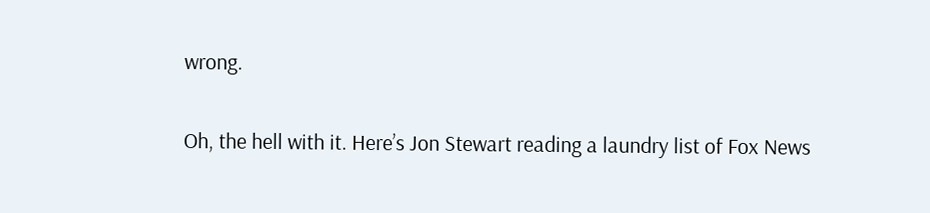wrong.

Oh, the hell with it. Here’s Jon Stewart reading a laundry list of Fox News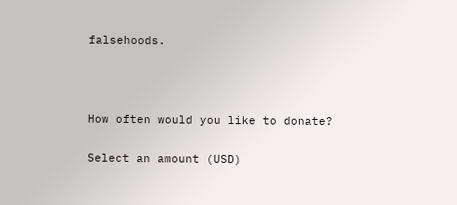falsehoods.



How often would you like to donate?

Select an amount (USD)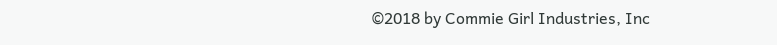©2018 by Commie Girl Industries, Inc